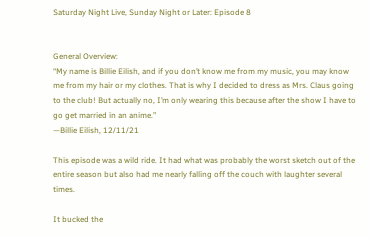Saturday Night Live, Sunday Night or Later: Episode 8


General Overview:
“My name is Billie Eilish, and if you don’t know me from my music, you may know me from my hair or my clothes. That is why I decided to dress as Mrs. Claus going to the club! But actually no, I’m only wearing this because after the show I have to go get married in an anime.”
—Billie Eilish, 12/11/21

This episode was a wild ride. It had what was probably the worst sketch out of the entire season but also had me nearly falling off the couch with laughter several times.

It bucked the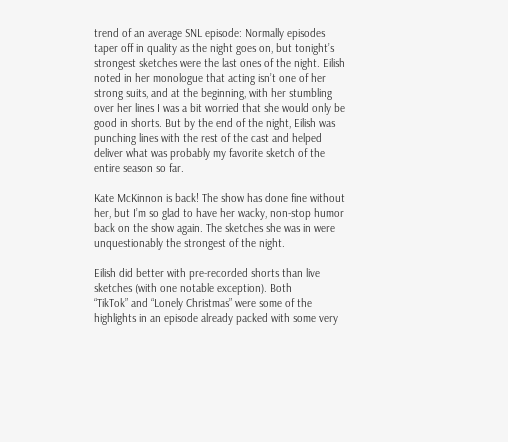trend of an average SNL episode: Normally episodes taper off in quality as the night goes on, but tonight’s strongest sketches were the last ones of the night. Eilish noted in her monologue that acting isn’t one of her strong suits, and at the beginning, with her stumbling over her lines I was a bit worried that she would only be good in shorts. But by the end of the night, Eilish was punching lines with the rest of the cast and helped deliver what was probably my favorite sketch of the entire season so far.

Kate McKinnon is back! The show has done fine without her, but I’m so glad to have her wacky, non-stop humor back on the show again. The sketches she was in were unquestionably the strongest of the night.

Eilish did better with pre-recorded shorts than live sketches (with one notable exception). Both
“TikTok” and “Lonely Christmas” were some of the highlights in an episode already packed with some very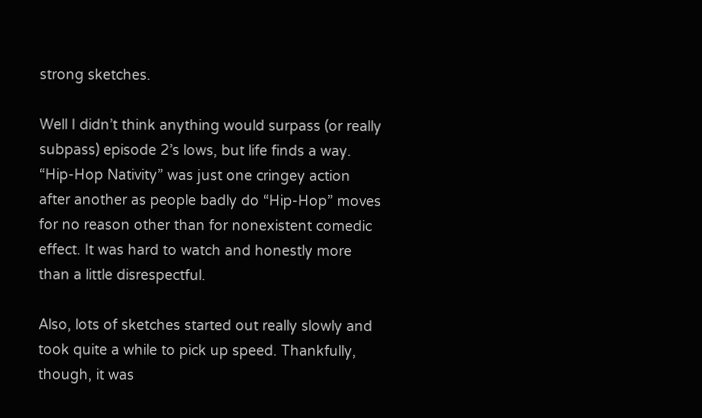strong sketches.

Well I didn’t think anything would surpass (or really subpass) episode 2’s lows, but life finds a way. “Hip-Hop Nativity” was just one cringey action after another as people badly do “Hip-Hop” moves for no reason other than for nonexistent comedic effect. It was hard to watch and honestly more than a little disrespectful.

Also, lots of sketches started out really slowly and took quite a while to pick up speed. Thankfully, though, it was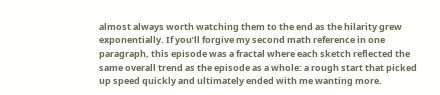almost always worth watching them to the end as the hilarity grew exponentially. If you’ll forgive my second math reference in one paragraph, this episode was a fractal where each sketch reflected the same overall trend as the episode as a whole: a rough start that picked up speed quickly and ultimately ended with me wanting more.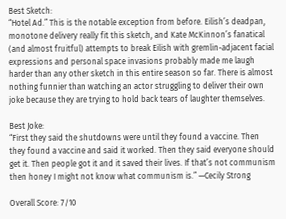Best Sketch:
“Hotel Ad.” This is the notable exception from before. Eilish’s deadpan, monotone delivery really fit this sketch, and Kate McKinnon’s fanatical (and almost fruitful) attempts to break Eilish with gremlin-adjacent facial expressions and personal space invasions probably made me laugh harder than any other sketch in this entire season so far. There is almost nothing funnier than watching an actor struggling to deliver their own joke because they are trying to hold back tears of laughter themselves.

Best Joke:
“First they said the shutdowns were until they found a vaccine. Then they found a vaccine and said it worked. Then they said everyone should get it. Then people got it and it saved their lives. If that’s not communism then honey I might not know what communism is.” —Cecily Strong

Overall Score: 7/10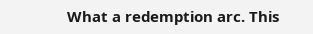What a redemption arc. This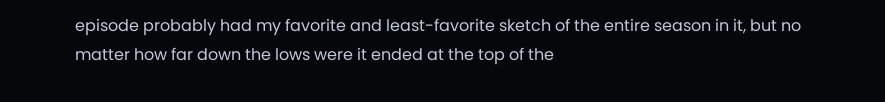episode probably had my favorite and least-favorite sketch of the entire season in it, but no matter how far down the lows were it ended at the top of the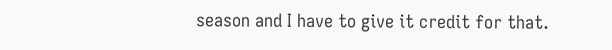season and I have to give it credit for that.